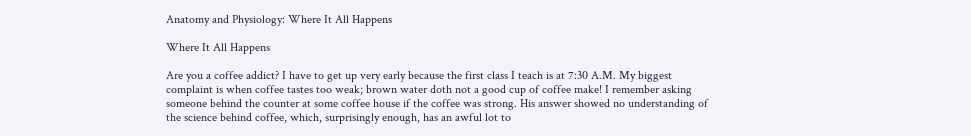Anatomy and Physiology: Where It All Happens

Where It All Happens

Are you a coffee addict? I have to get up very early because the first class I teach is at 7:30 A.M. My biggest complaint is when coffee tastes too weak; brown water doth not a good cup of coffee make! I remember asking someone behind the counter at some coffee house if the coffee was strong. His answer showed no understanding of the science behind coffee, which, surprisingly enough, has an awful lot to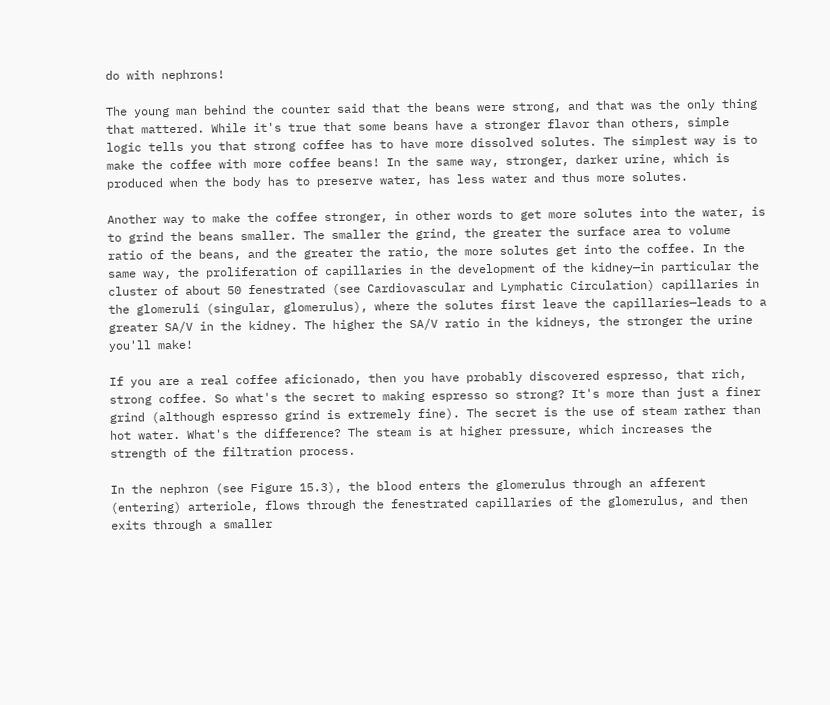do with nephrons!

The young man behind the counter said that the beans were strong, and that was the only thing that mattered. While it's true that some beans have a stronger flavor than others, simple logic tells you that strong coffee has to have more dissolved solutes. The simplest way is to make the coffee with more coffee beans! In the same way, stronger, darker urine, which is produced when the body has to preserve water, has less water and thus more solutes.

Another way to make the coffee stronger, in other words to get more solutes into the water, is to grind the beans smaller. The smaller the grind, the greater the surface area to volume ratio of the beans, and the greater the ratio, the more solutes get into the coffee. In the same way, the proliferation of capillaries in the development of the kidney—in particular the cluster of about 50 fenestrated (see Cardiovascular and Lymphatic Circulation) capillaries in the glomeruli (singular, glomerulus), where the solutes first leave the capillaries—leads to a greater SA/V in the kidney. The higher the SA/V ratio in the kidneys, the stronger the urine you'll make!

If you are a real coffee aficionado, then you have probably discovered espresso, that rich, strong coffee. So what's the secret to making espresso so strong? It's more than just a finer grind (although espresso grind is extremely fine). The secret is the use of steam rather than hot water. What's the difference? The steam is at higher pressure, which increases the strength of the filtration process.

In the nephron (see Figure 15.3), the blood enters the glomerulus through an afferent (entering) arteriole, flows through the fenestrated capillaries of the glomerulus, and then exits through a smaller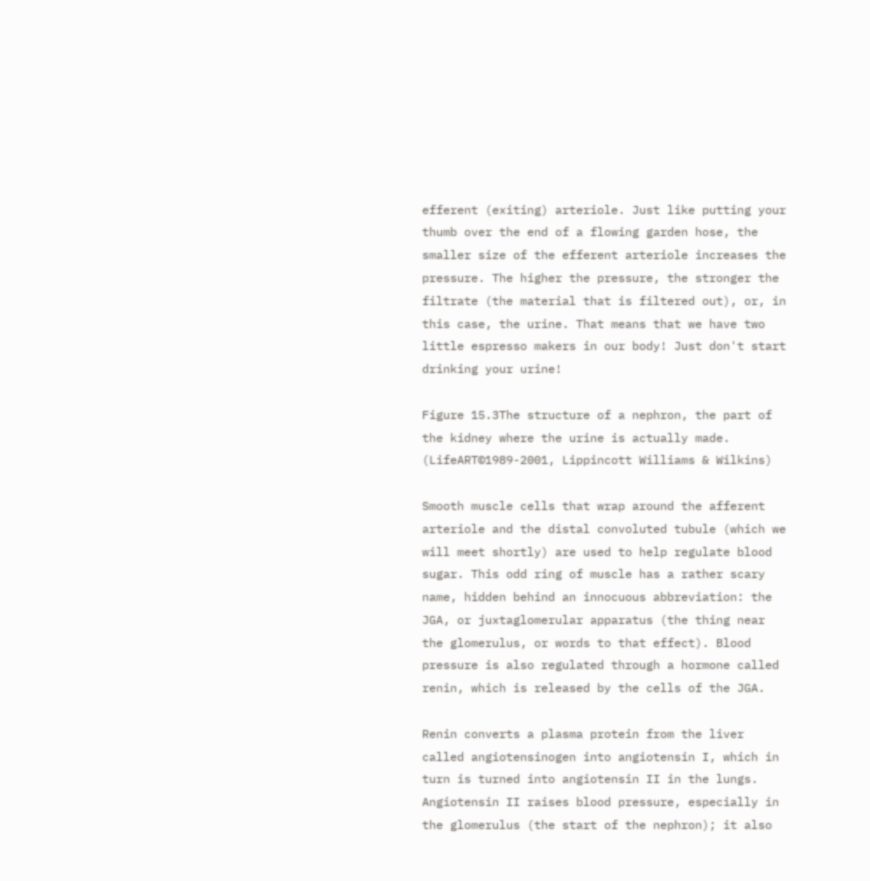efferent (exiting) arteriole. Just like putting your thumb over the end of a flowing garden hose, the smaller size of the efferent arteriole increases the pressure. The higher the pressure, the stronger the filtrate (the material that is filtered out), or, in this case, the urine. That means that we have two little espresso makers in our body! Just don't start drinking your urine!

Figure 15.3The structure of a nephron, the part of the kidney where the urine is actually made. (LifeART©1989-2001, Lippincott Williams & Wilkins)

Smooth muscle cells that wrap around the afferent arteriole and the distal convoluted tubule (which we will meet shortly) are used to help regulate blood sugar. This odd ring of muscle has a rather scary name, hidden behind an innocuous abbreviation: the JGA, or juxtaglomerular apparatus (the thing near the glomerulus, or words to that effect). Blood pressure is also regulated through a hormone called renin, which is released by the cells of the JGA.

Renin converts a plasma protein from the liver called angiotensinogen into angiotensin I, which in turn is turned into angiotensin II in the lungs. Angiotensin II raises blood pressure, especially in the glomerulus (the start of the nephron); it also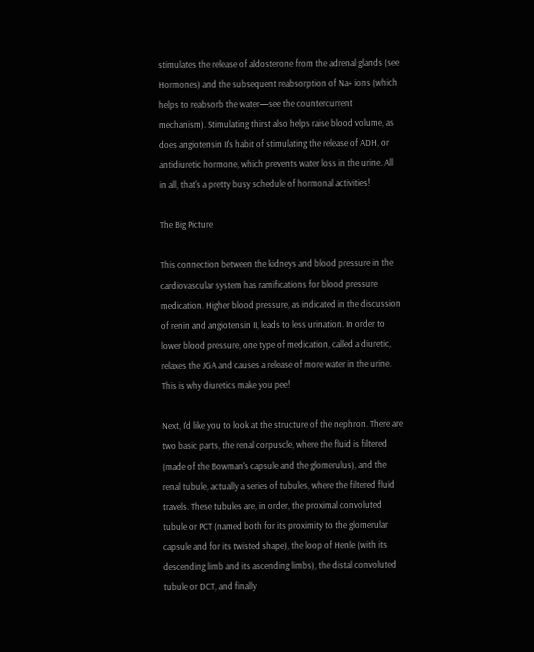stimulates the release of aldosterone from the adrenal glands (see Hormones) and the subsequent reabsorption of Na+ ions (which helps to reabsorb the water—see the countercurrent mechanism). Stimulating thirst also helps raise blood volume, as does angiotensin II's habit of stimulating the release of ADH, or antidiuretic hormone, which prevents water loss in the urine. All in all, that's a pretty busy schedule of hormonal activities!

The Big Picture

This connection between the kidneys and blood pressure in the cardiovascular system has ramifications for blood pressure medication. Higher blood pressure, as indicated in the discussion of renin and angiotensin II, leads to less urination. In order to lower blood pressure, one type of medication, called a diuretic, relaxes the JGA and causes a release of more water in the urine. This is why diuretics make you pee!

Next, I'd like you to look at the structure of the nephron. There are two basic parts, the renal corpuscle, where the fluid is filtered (made of the Bowman's capsule and the glomerulus), and the renal tubule, actually a series of tubules, where the filtered fluid travels. These tubules are, in order, the proximal convoluted tubule or PCT (named both for its proximity to the glomerular capsule and for its twisted shape), the loop of Henle (with its descending limb and its ascending limbs), the distal convoluted tubule or DCT, and finally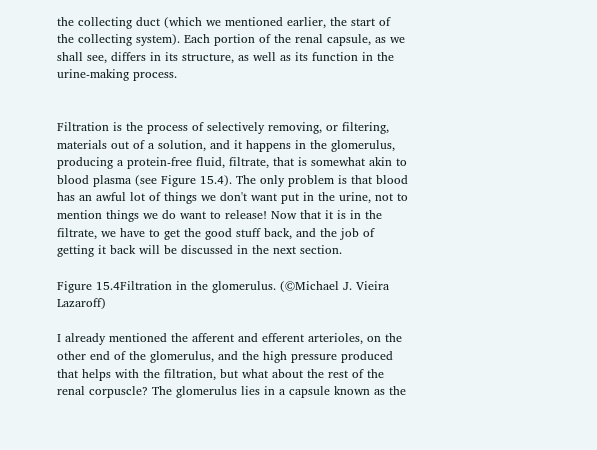the collecting duct (which we mentioned earlier, the start of the collecting system). Each portion of the renal capsule, as we shall see, differs in its structure, as well as its function in the urine-making process.


Filtration is the process of selectively removing, or filtering, materials out of a solution, and it happens in the glomerulus, producing a protein-free fluid, filtrate, that is somewhat akin to blood plasma (see Figure 15.4). The only problem is that blood has an awful lot of things we don't want put in the urine, not to mention things we do want to release! Now that it is in the filtrate, we have to get the good stuff back, and the job of getting it back will be discussed in the next section.

Figure 15.4Filtration in the glomerulus. (©Michael J. Vieira Lazaroff)

I already mentioned the afferent and efferent arterioles, on the other end of the glomerulus, and the high pressure produced that helps with the filtration, but what about the rest of the renal corpuscle? The glomerulus lies in a capsule known as the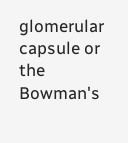glomerular capsule or the Bowman's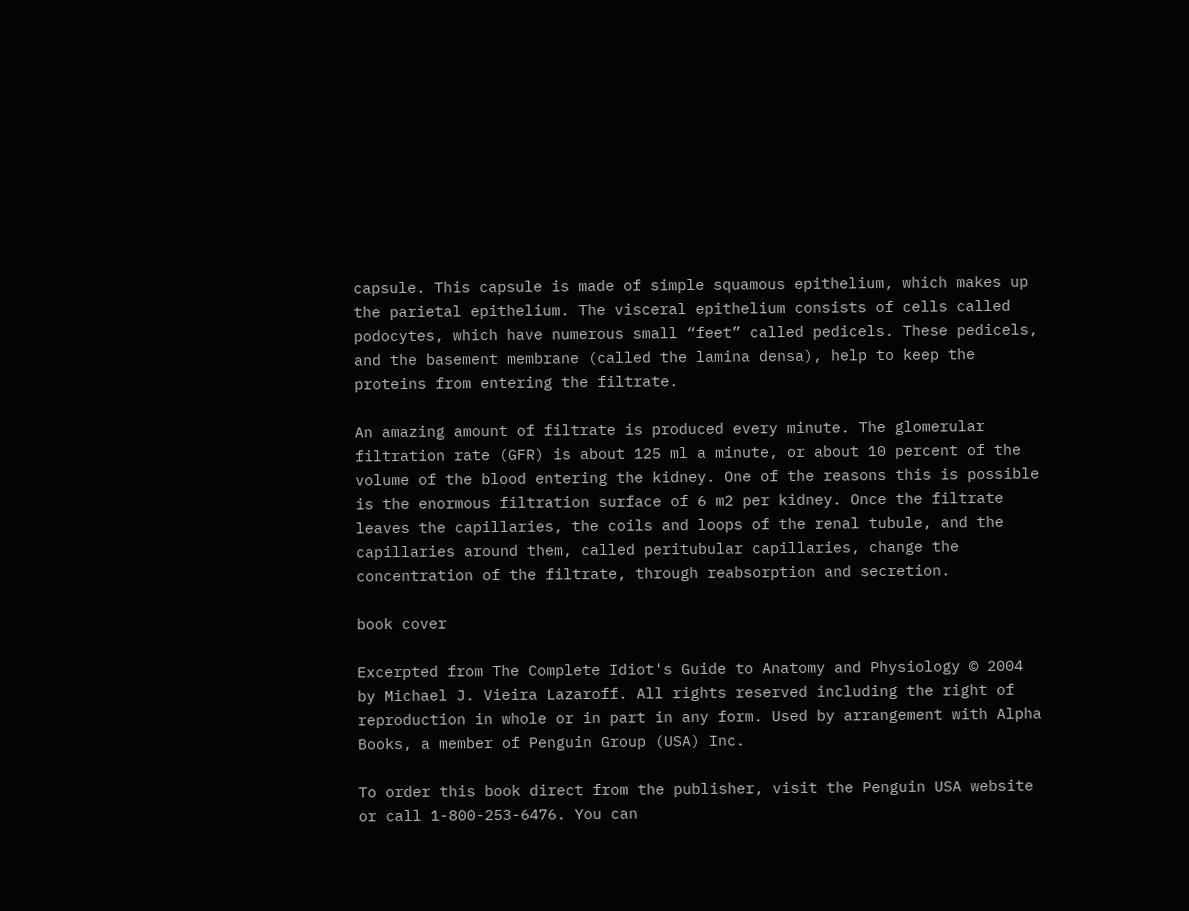capsule. This capsule is made of simple squamous epithelium, which makes up the parietal epithelium. The visceral epithelium consists of cells called podocytes, which have numerous small “feet” called pedicels. These pedicels, and the basement membrane (called the lamina densa), help to keep the proteins from entering the filtrate.

An amazing amount of filtrate is produced every minute. The glomerular filtration rate (GFR) is about 125 ml a minute, or about 10 percent of the volume of the blood entering the kidney. One of the reasons this is possible is the enormous filtration surface of 6 m2 per kidney. Once the filtrate leaves the capillaries, the coils and loops of the renal tubule, and the capillaries around them, called peritubular capillaries, change the concentration of the filtrate, through reabsorption and secretion.

book cover

Excerpted from The Complete Idiot's Guide to Anatomy and Physiology © 2004 by Michael J. Vieira Lazaroff. All rights reserved including the right of reproduction in whole or in part in any form. Used by arrangement with Alpha Books, a member of Penguin Group (USA) Inc.

To order this book direct from the publisher, visit the Penguin USA website or call 1-800-253-6476. You can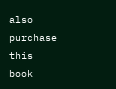also purchase this book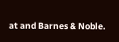at and Barnes & Noble.